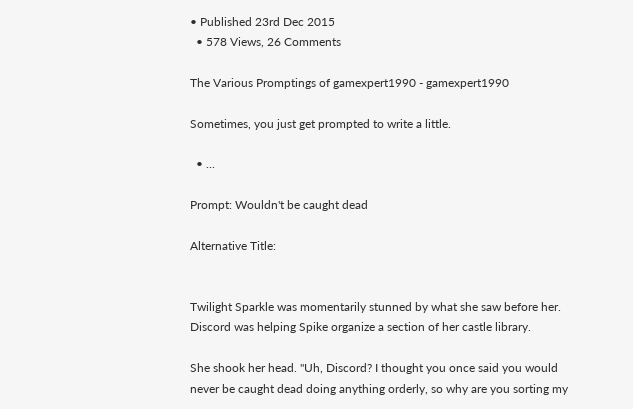• Published 23rd Dec 2015
  • 578 Views, 26 Comments

The Various Promptings of gamexpert1990 - gamexpert1990

Sometimes, you just get prompted to write a little.

  • ...

Prompt: Wouldn't be caught dead

Alternative Title:


Twilight Sparkle was momentarily stunned by what she saw before her. Discord was helping Spike organize a section of her castle library.

She shook her head. "Uh, Discord? I thought you once said you would never be caught dead doing anything orderly, so why are you sorting my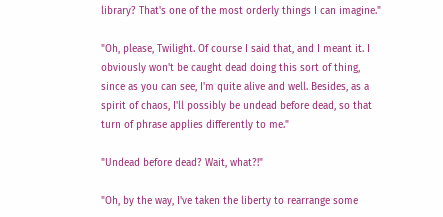library? That's one of the most orderly things I can imagine."

"Oh, please, Twilight. Of course I said that, and I meant it. I obviously won't be caught dead doing this sort of thing, since as you can see, I'm quite alive and well. Besides, as a spirit of chaos, I'll possibly be undead before dead, so that turn of phrase applies differently to me."

"Undead before dead? Wait, what?!"

"Oh, by the way, I've taken the liberty to rearrange some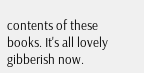contents of these books. It's all lovely gibberish now.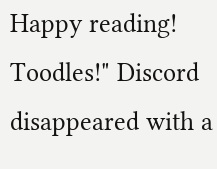Happy reading! Toodles!" Discord disappeared with a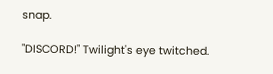snap.

"DISCORD!" Twilight's eye twitched.